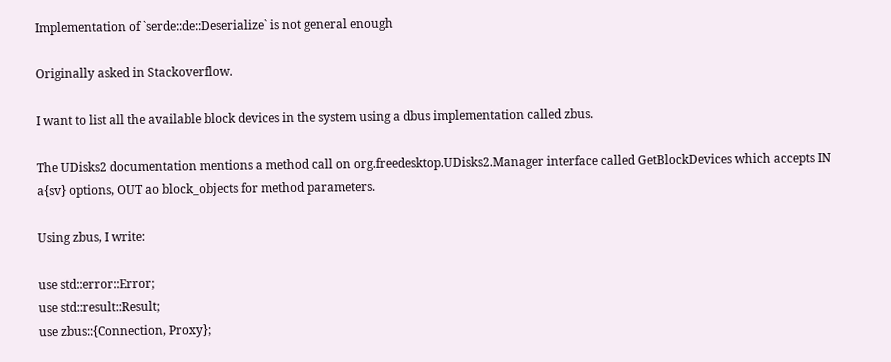Implementation of `serde::de::Deserialize` is not general enough

Originally asked in Stackoverflow.

I want to list all the available block devices in the system using a dbus implementation called zbus.

The UDisks2 documentation mentions a method call on org.freedesktop.UDisks2.Manager interface called GetBlockDevices which accepts IN a{sv} options, OUT ao block_objects for method parameters.

Using zbus, I write:

use std::error::Error;
use std::result::Result;
use zbus::{Connection, Proxy};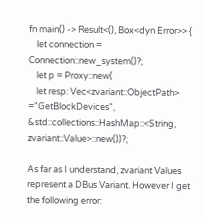fn main() -> Result<(), Box<dyn Error>> {
    let connection = Connection::new_system()?;
    let p = Proxy::new(
    let resp: Vec<zvariant::ObjectPath> ="GetBlockDevices", &std::collections::HashMap::<String, zvariant::Value>::new())?;

As far as I understand, zvariant Values represent a DBus Variant. However I get the following error: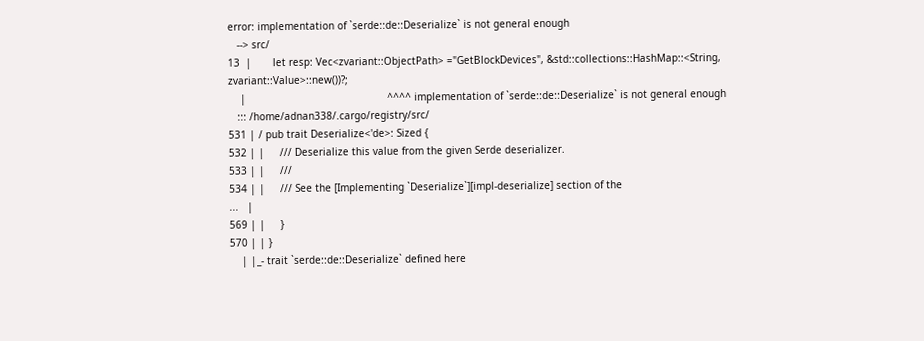error: implementation of `serde::de::Deserialize` is not general enough
   --> src/
13  |       let resp: Vec<zvariant::ObjectPath> ="GetBlockDevices", &std::collections::HashMap::<String, zvariant::Value>::new())?;
    |                                               ^^^^ implementation of `serde::de::Deserialize` is not general enough
   ::: /home/adnan338/.cargo/registry/src/
531 | / pub trait Deserialize<'de>: Sized {
532 | |     /// Deserialize this value from the given Serde deserializer.
533 | |     ///
534 | |     /// See the [Implementing `Deserialize`][impl-deserialize] section of the
...   |
569 | |     }
570 | | }
    | |_- trait `serde::de::Deserialize` defined here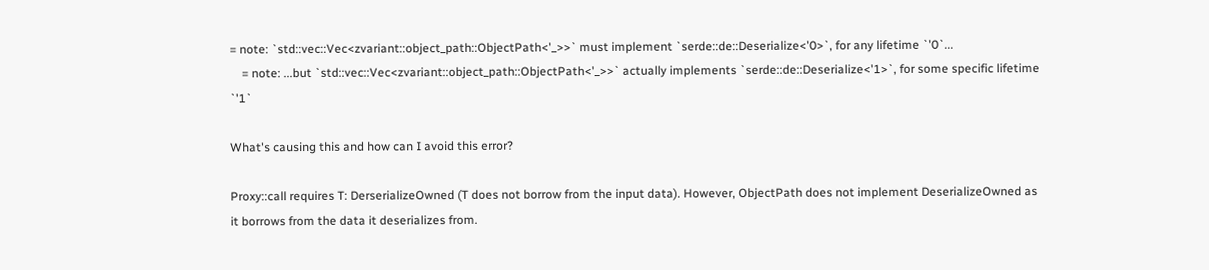= note: `std::vec::Vec<zvariant::object_path::ObjectPath<'_>>` must implement `serde::de::Deserialize<'0>`, for any lifetime `'0`...
    = note: ...but `std::vec::Vec<zvariant::object_path::ObjectPath<'_>>` actually implements `serde::de::Deserialize<'1>`, for some specific lifetime `'1`

What's causing this and how can I avoid this error?

Proxy::call requires T: DerserializeOwned (T does not borrow from the input data). However, ObjectPath does not implement DeserializeOwned as it borrows from the data it deserializes from.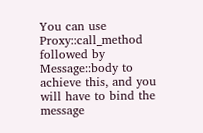You can use Proxy::call_method followed by Message::body to achieve this, and you will have to bind the message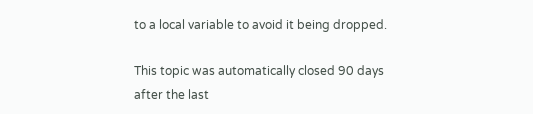to a local variable to avoid it being dropped.

This topic was automatically closed 90 days after the last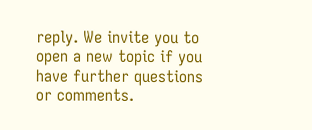reply. We invite you to open a new topic if you have further questions or comments.